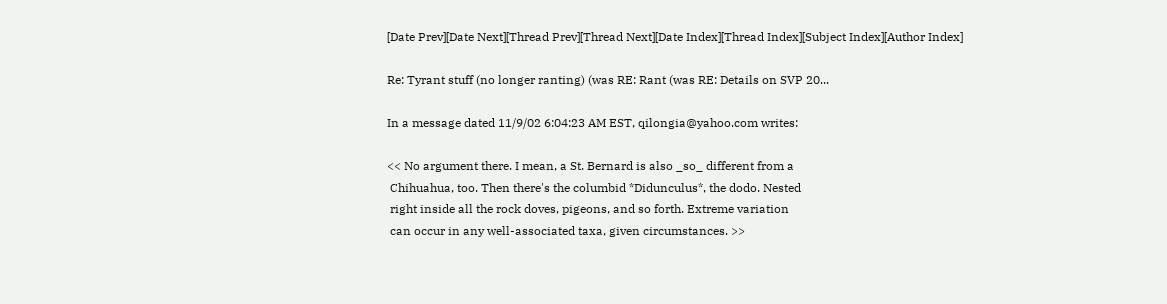[Date Prev][Date Next][Thread Prev][Thread Next][Date Index][Thread Index][Subject Index][Author Index]

Re: Tyrant stuff (no longer ranting) (was RE: Rant (was RE: Details on SVP 20...

In a message dated 11/9/02 6:04:23 AM EST, qilongia@yahoo.com writes:

<< No argument there. I mean, a St. Bernard is also _so_ different from a
 Chihuahua, too. Then there's the columbid *Didunculus*, the dodo. Nested
 right inside all the rock doves, pigeons, and so forth. Extreme variation
 can occur in any well-associated taxa, given circumstances. >>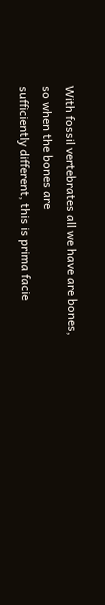With fossil vertebrates all we have are bones, so when the bones are
sufficiently different, this is prima facie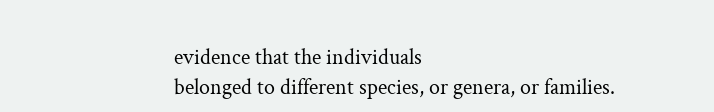evidence that the individuals
belonged to different species, or genera, or families.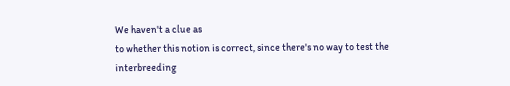We haven't a clue as
to whether this notion is correct, since there's no way to test the
interbreeding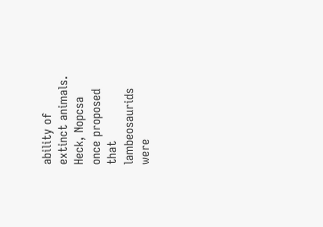ability of extinct animals. Heck, Nopcsa once proposed that
lambeosaurids were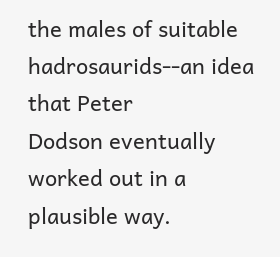the males of suitable hadrosaurids--an idea that Peter
Dodson eventually worked out in a plausible way.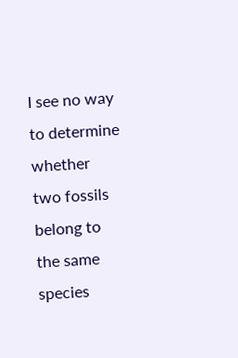I see no way to determine
whether two fossils belong to the same species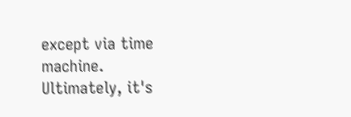except via time machine.
Ultimately, it's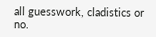all guesswork, cladistics or no.